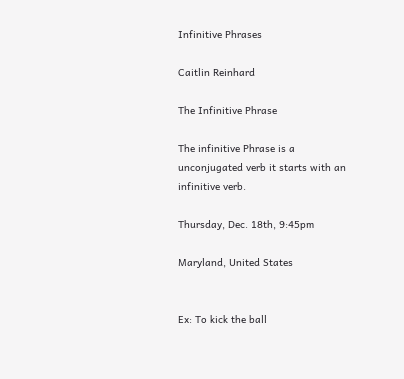Infinitive Phrases

Caitlin Reinhard

The Infinitive Phrase

The infinitive Phrase is a unconjugated verb it starts with an infinitive verb.

Thursday, Dec. 18th, 9:45pm

Maryland, United States


Ex: To kick the ball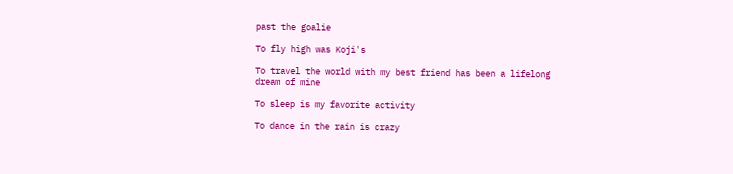past the goalie

To fly high was Koji's

To travel the world with my best friend has been a lifelong dream of mine

To sleep is my favorite activity

To dance in the rain is crazy